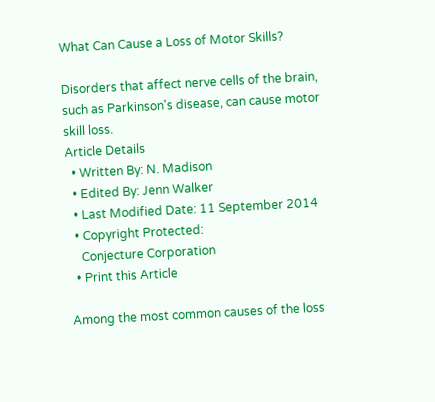What Can Cause a Loss of Motor Skills?

Disorders that affect nerve cells of the brain, such as Parkinson's disease, can cause motor skill loss.
Article Details
  • Written By: N. Madison
  • Edited By: Jenn Walker
  • Last Modified Date: 11 September 2014
  • Copyright Protected:
    Conjecture Corporation
  • Print this Article

Among the most common causes of the loss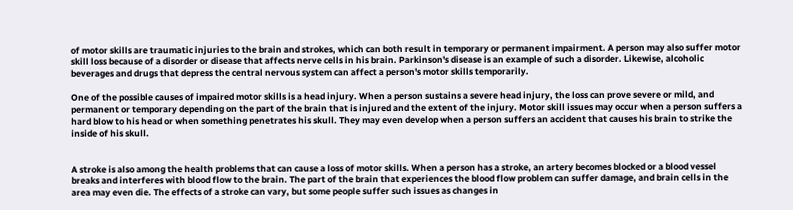of motor skills are traumatic injuries to the brain and strokes, which can both result in temporary or permanent impairment. A person may also suffer motor skill loss because of a disorder or disease that affects nerve cells in his brain. Parkinson's disease is an example of such a disorder. Likewise, alcoholic beverages and drugs that depress the central nervous system can affect a person's motor skills temporarily.

One of the possible causes of impaired motor skills is a head injury. When a person sustains a severe head injury, the loss can prove severe or mild, and permanent or temporary depending on the part of the brain that is injured and the extent of the injury. Motor skill issues may occur when a person suffers a hard blow to his head or when something penetrates his skull. They may even develop when a person suffers an accident that causes his brain to strike the inside of his skull.


A stroke is also among the health problems that can cause a loss of motor skills. When a person has a stroke, an artery becomes blocked or a blood vessel breaks and interferes with blood flow to the brain. The part of the brain that experiences the blood flow problem can suffer damage, and brain cells in the area may even die. The effects of a stroke can vary, but some people suffer such issues as changes in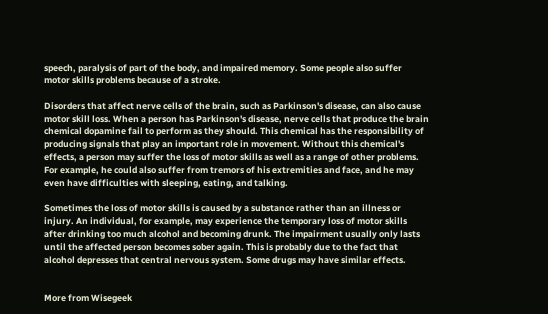speech, paralysis of part of the body, and impaired memory. Some people also suffer motor skills problems because of a stroke.

Disorders that affect nerve cells of the brain, such as Parkinson's disease, can also cause motor skill loss. When a person has Parkinson's disease, nerve cells that produce the brain chemical dopamine fail to perform as they should. This chemical has the responsibility of producing signals that play an important role in movement. Without this chemical's effects, a person may suffer the loss of motor skills as well as a range of other problems. For example, he could also suffer from tremors of his extremities and face, and he may even have difficulties with sleeping, eating, and talking.

Sometimes the loss of motor skills is caused by a substance rather than an illness or injury. An individual, for example, may experience the temporary loss of motor skills after drinking too much alcohol and becoming drunk. The impairment usually only lasts until the affected person becomes sober again. This is probably due to the fact that alcohol depresses that central nervous system. Some drugs may have similar effects.


More from Wisegeek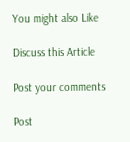You might also Like

Discuss this Article

Post your comments

Post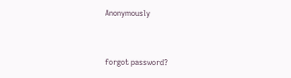Anonymously


forgot password?